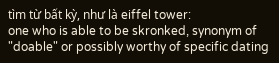tìm từ bất kỳ, như là eiffel tower:
one who is able to be skronked, synonym of "doable" or possibly worthy of specific dating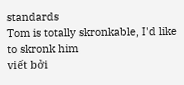standards
Tom is totally skronkable, I'd like to skronk him
viết bởi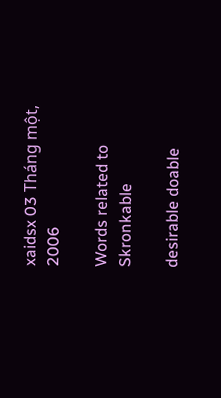xaidsx 03 Tháng một, 2006

Words related to Skronkable

desirable doable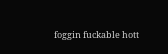foggin fuckable hott